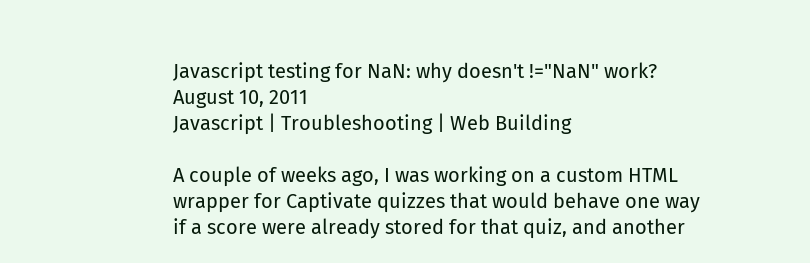Javascript testing for NaN: why doesn't !="NaN" work?
August 10, 2011
Javascript | Troubleshooting | Web Building

A couple of weeks ago, I was working on a custom HTML wrapper for Captivate quizzes that would behave one way if a score were already stored for that quiz, and another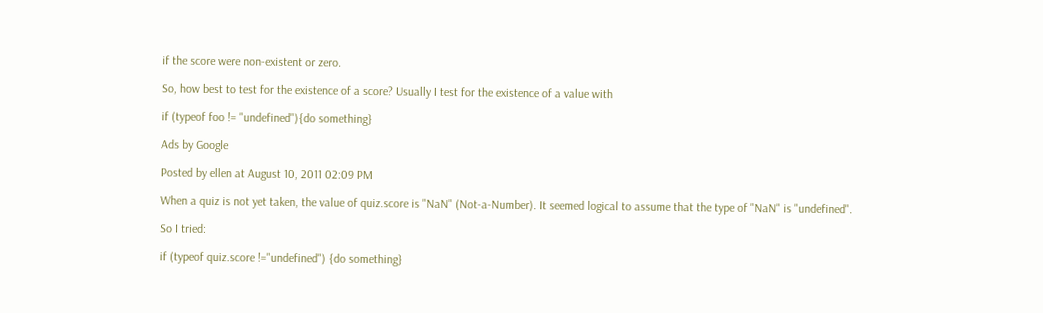if the score were non-existent or zero.

So, how best to test for the existence of a score? Usually I test for the existence of a value with

if (typeof foo != "undefined"){do something}

Ads by Google

Posted by ellen at August 10, 2011 02:09 PM

When a quiz is not yet taken, the value of quiz.score is "NaN" (Not-a-Number). It seemed logical to assume that the type of "NaN" is "undefined".

So I tried:

if (typeof quiz.score !="undefined") {do something}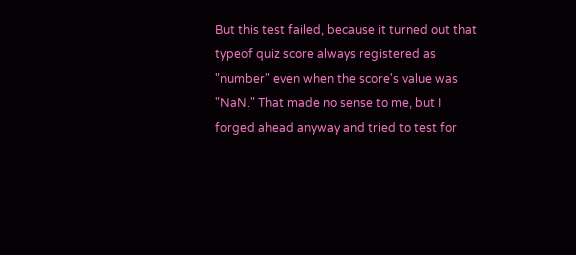But this test failed, because it turned out that typeof quiz score always registered as "number" even when the score's value was "NaN." That made no sense to me, but I forged ahead anyway and tried to test for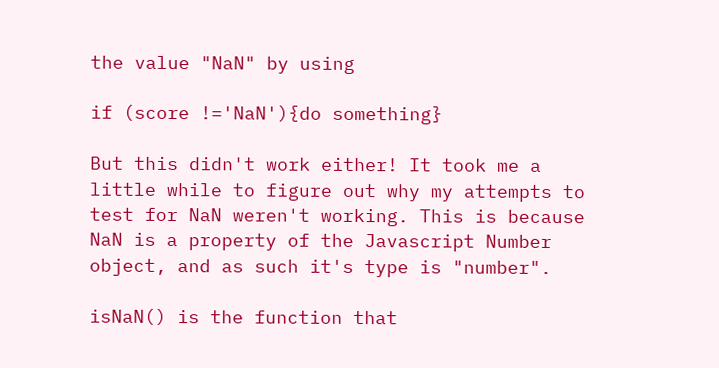the value "NaN" by using

if (score !='NaN'){do something}

But this didn't work either! It took me a little while to figure out why my attempts to test for NaN weren't working. This is because NaN is a property of the Javascript Number object, and as such it's type is "number".

isNaN() is the function that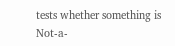tests whether something is Not-a-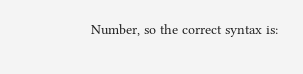Number, so the correct syntax is: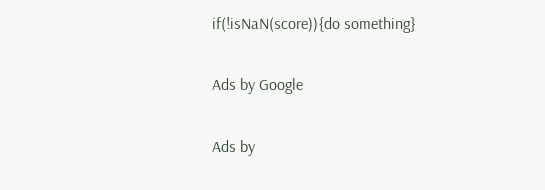if(!isNaN(score)){do something}

Ads by Google

Ads by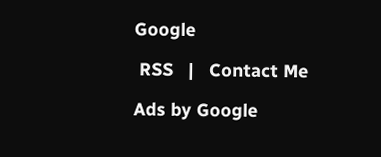Google

 RSS   |   Contact Me

Ads by Google